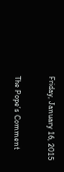Friday, January 16, 2015

The Pope’s Comment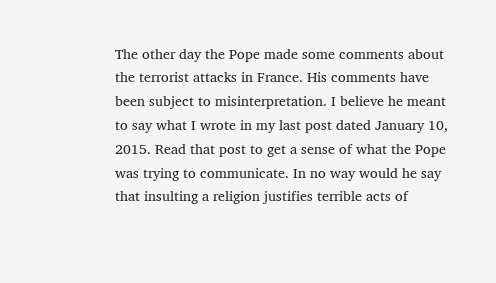The other day the Pope made some comments about the terrorist attacks in France. His comments have been subject to misinterpretation. I believe he meant to say what I wrote in my last post dated January 10, 2015. Read that post to get a sense of what the Pope was trying to communicate. In no way would he say that insulting a religion justifies terrible acts of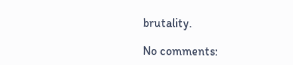brutality.

No comments: